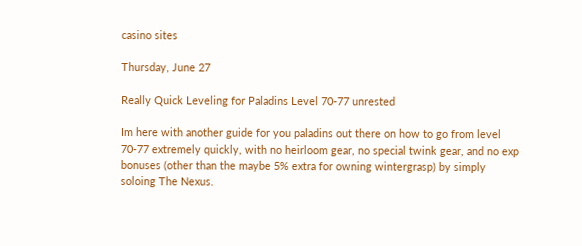casino sites

Thursday, June 27

Really Quick Leveling for Paladins Level 70-77 unrested

Im here with another guide for you paladins out there on how to go from level 70-77 extremely quickly, with no heirloom gear, no special twink gear, and no exp bonuses (other than the maybe 5% extra for owning wintergrasp) by simply soloing The Nexus.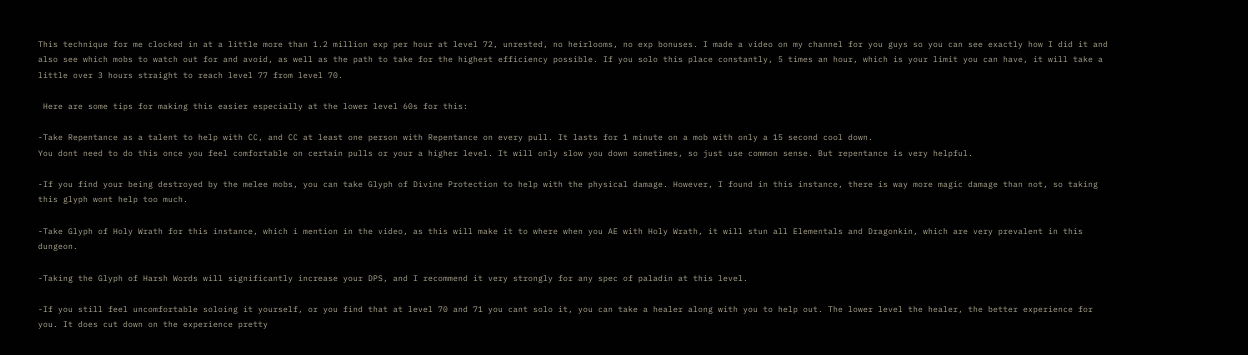This technique for me clocked in at a little more than 1.2 million exp per hour at level 72, unrested, no heirlooms, no exp bonuses. I made a video on my channel for you guys so you can see exactly how I did it and also see which mobs to watch out for and avoid, as well as the path to take for the highest efficiency possible. If you solo this place constantly, 5 times an hour, which is your limit you can have, it will take a little over 3 hours straight to reach level 77 from level 70.

 Here are some tips for making this easier especially at the lower level 60s for this:

-Take Repentance as a talent to help with CC, and CC at least one person with Repentance on every pull. It lasts for 1 minute on a mob with only a 15 second cool down.
You dont need to do this once you feel comfortable on certain pulls or your a higher level. It will only slow you down sometimes, so just use common sense. But repentance is very helpful.

-If you find your being destroyed by the melee mobs, you can take Glyph of Divine Protection to help with the physical damage. However, I found in this instance, there is way more magic damage than not, so taking this glyph wont help too much.

-Take Glyph of Holy Wrath for this instance, which i mention in the video, as this will make it to where when you AE with Holy Wrath, it will stun all Elementals and Dragonkin, which are very prevalent in this dungeon.

-Taking the Glyph of Harsh Words will significantly increase your DPS, and I recommend it very strongly for any spec of paladin at this level.

-If you still feel uncomfortable soloing it yourself, or you find that at level 70 and 71 you cant solo it, you can take a healer along with you to help out. The lower level the healer, the better experience for you. It does cut down on the experience pretty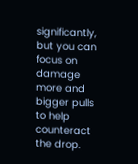significantly, but you can focus on damage more and bigger pulls to help counteract the drop.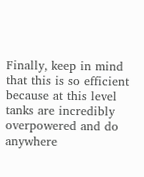Finally, keep in mind that this is so efficient because at this level tanks are incredibly overpowered and do anywhere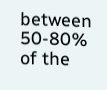between 50-80% of the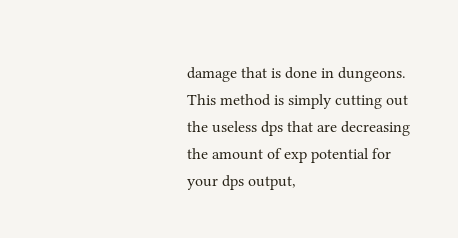damage that is done in dungeons. This method is simply cutting out the useless dps that are decreasing the amount of exp potential for your dps output,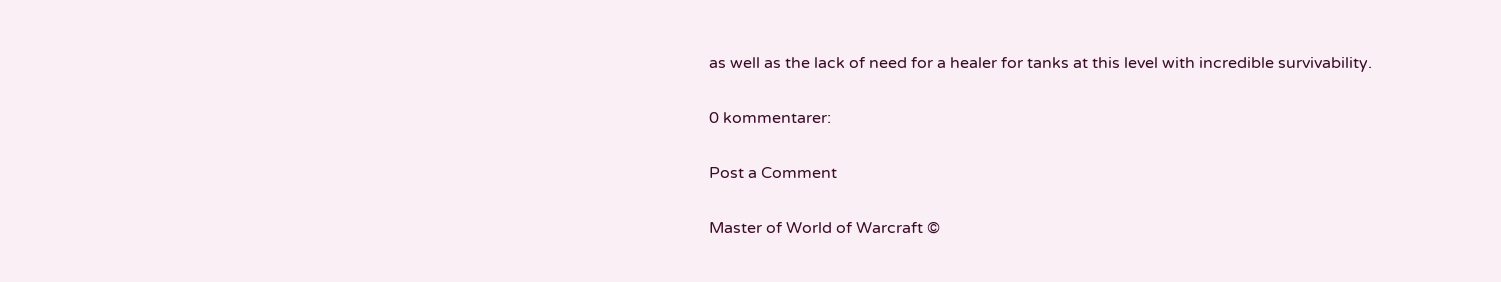as well as the lack of need for a healer for tanks at this level with incredible survivability.

0 kommentarer:

Post a Comment

Master of World of Warcraft ©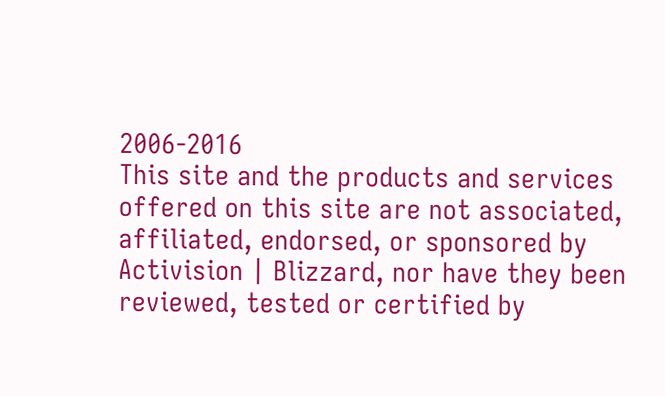2006-2016
This site and the products and services offered on this site are not associated, affiliated, endorsed, or sponsored by Activision | Blizzard, nor have they been reviewed, tested or certified by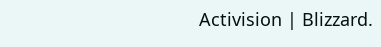Activision | Blizzard.